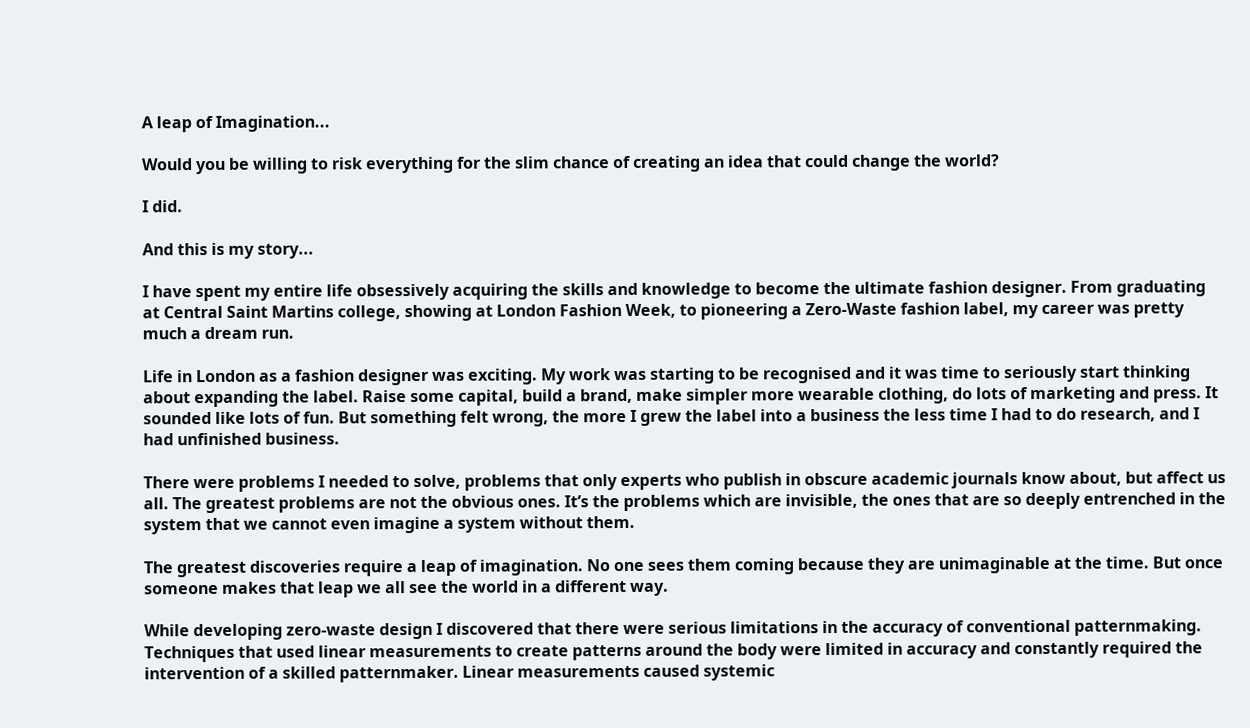A leap of Imagination...

Would you be willing to risk everything for the slim chance of creating an idea that could change the world?

I did.

And this is my story...

I have spent my entire life obsessively acquiring the skills and knowledge to become the ultimate fashion designer. From graduating at Central Saint Martins college, showing at London Fashion Week, to pioneering a Zero-Waste fashion label, my career was pretty much a dream run.

Life in London as a fashion designer was exciting. My work was starting to be recognised and it was time to seriously start thinking about expanding the label. Raise some capital, build a brand, make simpler more wearable clothing, do lots of marketing and press. It sounded like lots of fun. But something felt wrong, the more I grew the label into a business the less time I had to do research, and I had unfinished business.

There were problems I needed to solve, problems that only experts who publish in obscure academic journals know about, but affect us all. The greatest problems are not the obvious ones. It’s the problems which are invisible, the ones that are so deeply entrenched in the system that we cannot even imagine a system without them.

The greatest discoveries require a leap of imagination. No one sees them coming because they are unimaginable at the time. But once someone makes that leap we all see the world in a different way.

While developing zero-waste design I discovered that there were serious limitations in the accuracy of conventional patternmaking. Techniques that used linear measurements to create patterns around the body were limited in accuracy and constantly required the intervention of a skilled patternmaker. Linear measurements caused systemic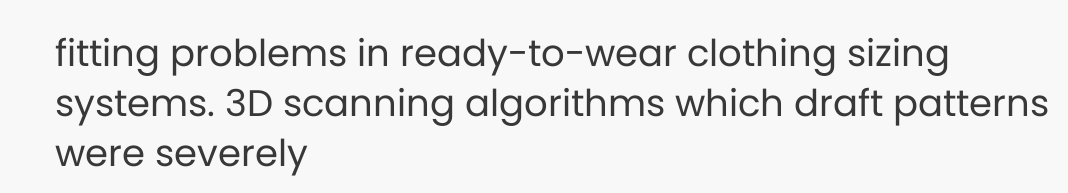fitting problems in ready-to-wear clothing sizing systems. 3D scanning algorithms which draft patterns were severely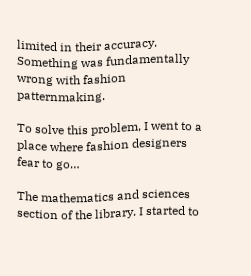limited in their accuracy. Something was fundamentally wrong with fashion patternmaking.

To solve this problem, I went to a place where fashion designers fear to go…

The mathematics and sciences section of the library. I started to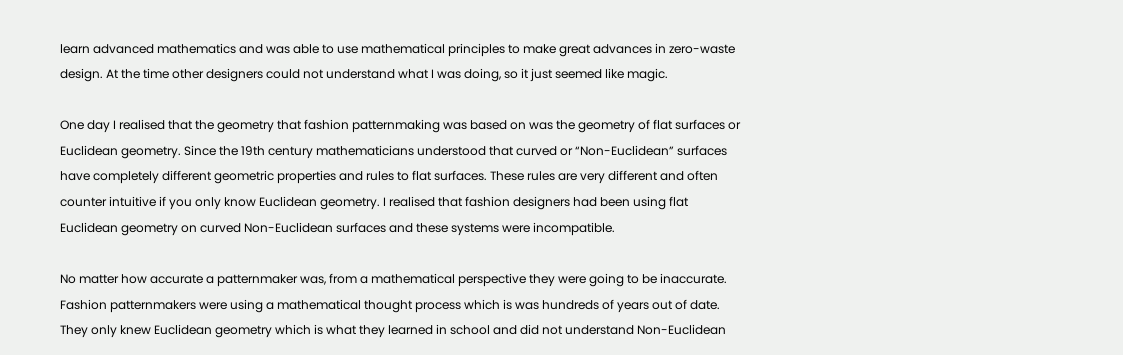learn advanced mathematics and was able to use mathematical principles to make great advances in zero-waste design. At the time other designers could not understand what I was doing, so it just seemed like magic.

One day I realised that the geometry that fashion patternmaking was based on was the geometry of flat surfaces or Euclidean geometry. Since the 19th century mathematicians understood that curved or “Non-Euclidean” surfaces have completely different geometric properties and rules to flat surfaces. These rules are very different and often counter intuitive if you only know Euclidean geometry. I realised that fashion designers had been using flat Euclidean geometry on curved Non-Euclidean surfaces and these systems were incompatible.

No matter how accurate a patternmaker was, from a mathematical perspective they were going to be inaccurate. Fashion patternmakers were using a mathematical thought process which is was hundreds of years out of date. They only knew Euclidean geometry which is what they learned in school and did not understand Non-Euclidean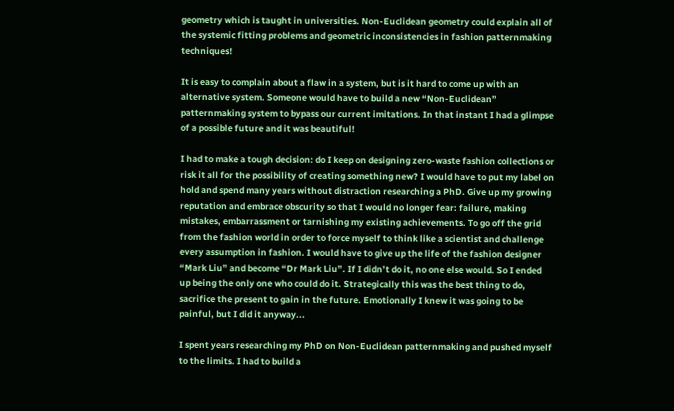geometry which is taught in universities. Non-Euclidean geometry could explain all of the systemic fitting problems and geometric inconsistencies in fashion patternmaking techniques!

It is easy to complain about a flaw in a system, but is it hard to come up with an alternative system. Someone would have to build a new “Non-Euclidean” patternmaking system to bypass our current imitations. In that instant I had a glimpse of a possible future and it was beautiful!

I had to make a tough decision: do I keep on designing zero-waste fashion collections or risk it all for the possibility of creating something new? I would have to put my label on hold and spend many years without distraction researching a PhD. Give up my growing reputation and embrace obscurity so that I would no longer fear: failure, making mistakes, embarrassment or tarnishing my existing achievements. To go off the grid from the fashion world in order to force myself to think like a scientist and challenge every assumption in fashion. I would have to give up the life of the fashion designer “Mark Liu” and become “Dr Mark Liu”. If I didn’t do it, no one else would. So I ended up being the only one who could do it. Strategically this was the best thing to do, sacrifice the present to gain in the future. Emotionally I knew it was going to be painful, but I did it anyway...

I spent years researching my PhD on Non-Euclidean patternmaking and pushed myself to the limits. I had to build a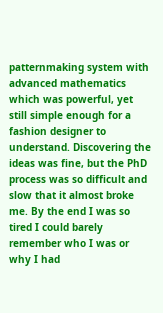patternmaking system with advanced mathematics which was powerful, yet still simple enough for a fashion designer to understand. Discovering the ideas was fine, but the PhD process was so difficult and slow that it almost broke me. By the end I was so tired I could barely remember who I was or why I had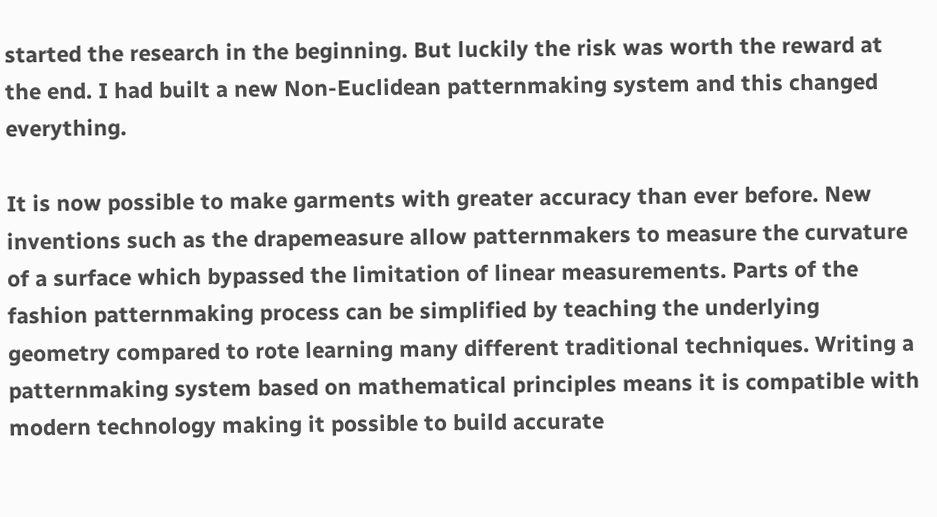started the research in the beginning. But luckily the risk was worth the reward at the end. I had built a new Non-Euclidean patternmaking system and this changed everything.

It is now possible to make garments with greater accuracy than ever before. New inventions such as the drapemeasure allow patternmakers to measure the curvature of a surface which bypassed the limitation of linear measurements. Parts of the fashion patternmaking process can be simplified by teaching the underlying geometry compared to rote learning many different traditional techniques. Writing a patternmaking system based on mathematical principles means it is compatible with modern technology making it possible to build accurate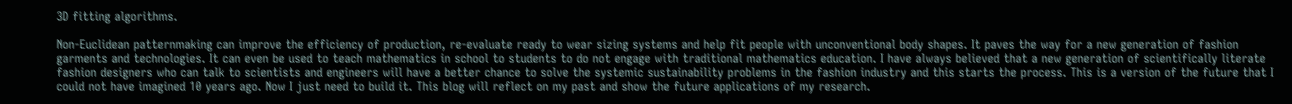3D fitting algorithms.

Non-Euclidean patternmaking can improve the efficiency of production, re-evaluate ready to wear sizing systems and help fit people with unconventional body shapes. It paves the way for a new generation of fashion garments and technologies. It can even be used to teach mathematics in school to students to do not engage with traditional mathematics education. I have always believed that a new generation of scientifically literate fashion designers who can talk to scientists and engineers will have a better chance to solve the systemic sustainability problems in the fashion industry and this starts the process. This is a version of the future that I could not have imagined 10 years ago. Now I just need to build it. This blog will reflect on my past and show the future applications of my research.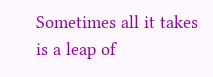Sometimes all it takes is a leap of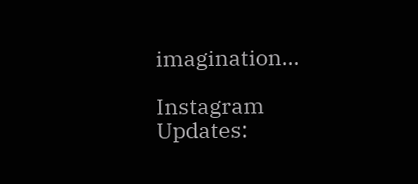imagination…

Instagram Updates: